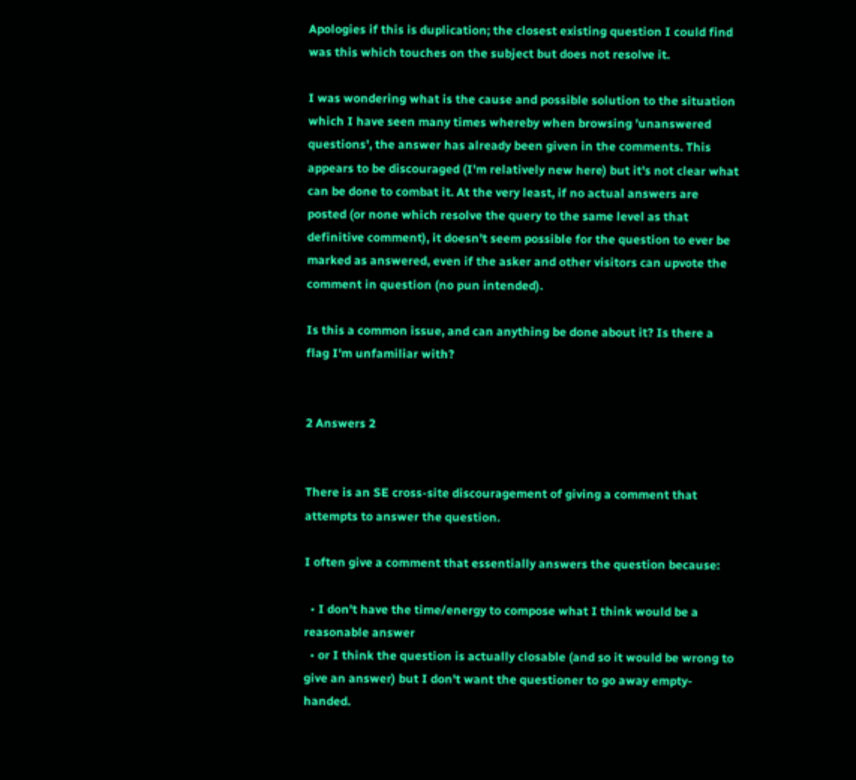Apologies if this is duplication; the closest existing question I could find was this which touches on the subject but does not resolve it.

I was wondering what is the cause and possible solution to the situation which I have seen many times whereby when browsing 'unanswered questions', the answer has already been given in the comments. This appears to be discouraged (I'm relatively new here) but it's not clear what can be done to combat it. At the very least, if no actual answers are posted (or none which resolve the query to the same level as that definitive comment), it doesn't seem possible for the question to ever be marked as answered, even if the asker and other visitors can upvote the comment in question (no pun intended).

Is this a common issue, and can anything be done about it? Is there a flag I'm unfamiliar with?


2 Answers 2


There is an SE cross-site discouragement of giving a comment that attempts to answer the question.

I often give a comment that essentially answers the question because:

  • I don't have the time/energy to compose what I think would be a reasonable answer
  • or I think the question is actually closable (and so it would be wrong to give an answer) but I don't want the questioner to go away empty-handed.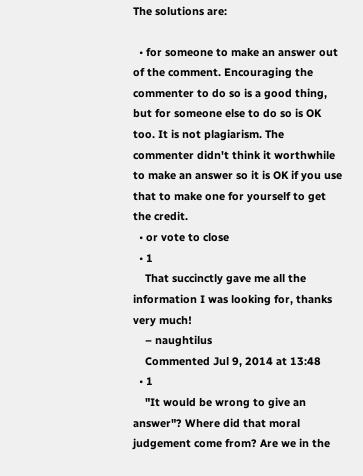The solutions are:

  • for someone to make an answer out of the comment. Encouraging the commenter to do so is a good thing, but for someone else to do so is OK too. It is not plagiarism. The commenter didn't think it worthwhile to make an answer so it is OK if you use that to make one for yourself to get the credit.
  • or vote to close
  • 1
    That succinctly gave me all the information I was looking for, thanks very much!
    – naughtilus
    Commented Jul 9, 2014 at 13:48
  • 1
    "It would be wrong to give an answer"? Where did that moral judgement come from? Are we in the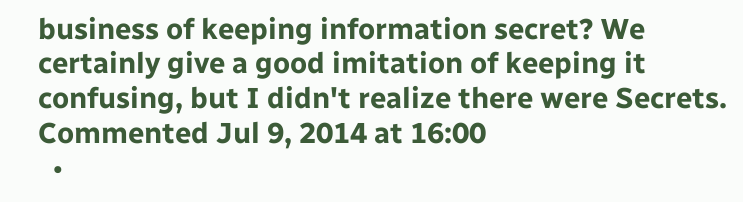business of keeping information secret? We certainly give a good imitation of keeping it confusing, but I didn't realize there were Secrets. Commented Jul 9, 2014 at 16:00
  •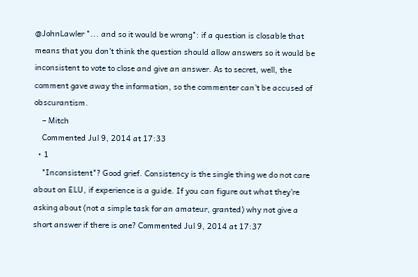@JohnLawler "... and so it would be wrong": if a question is closable that means that you don't think the question should allow answers so it would be inconsistent to vote to close and give an answer. As to secret, well, the comment gave away the information, so the commenter can't be accused of obscurantism.
    – Mitch
    Commented Jul 9, 2014 at 17:33
  • 1
    "Inconsistent"? Good grief. Consistency is the single thing we do not care about on ELU, if experience is a guide. If you can figure out what they're asking about (not a simple task for an amateur, granted) why not give a short answer if there is one? Commented Jul 9, 2014 at 17:37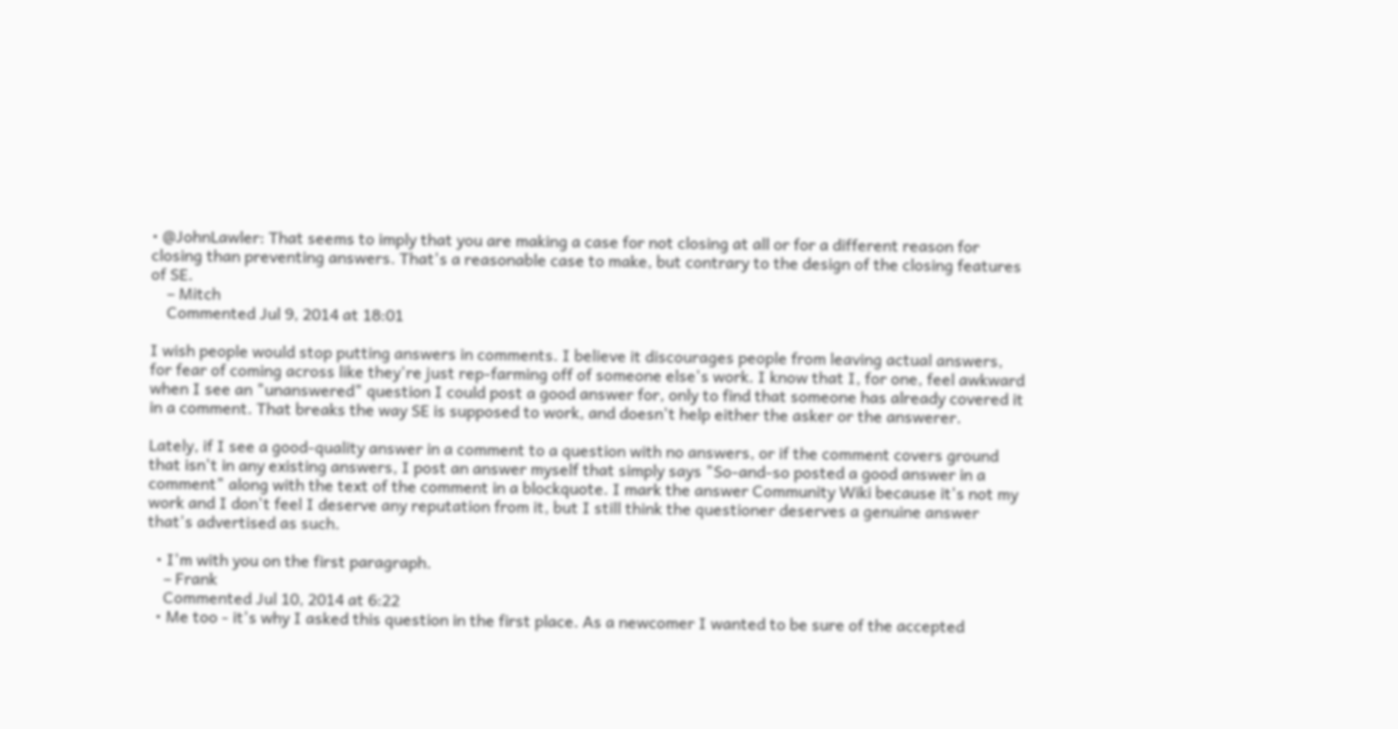• @JohnLawler: That seems to imply that you are making a case for not closing at all or for a different reason for closing than preventing answers. That's a reasonable case to make, but contrary to the design of the closing features of SE.
    – Mitch
    Commented Jul 9, 2014 at 18:01

I wish people would stop putting answers in comments. I believe it discourages people from leaving actual answers, for fear of coming across like they're just rep-farming off of someone else's work. I know that I, for one, feel awkward when I see an "unanswered" question I could post a good answer for, only to find that someone has already covered it in a comment. That breaks the way SE is supposed to work, and doesn't help either the asker or the answerer.

Lately, if I see a good-quality answer in a comment to a question with no answers, or if the comment covers ground that isn't in any existing answers, I post an answer myself that simply says "So-and-so posted a good answer in a comment" along with the text of the comment in a blockquote. I mark the answer Community Wiki because it's not my work and I don't feel I deserve any reputation from it, but I still think the questioner deserves a genuine answer that's advertised as such.

  • I'm with you on the first paragraph.
    – Frank
    Commented Jul 10, 2014 at 6:22
  • Me too - it's why I asked this question in the first place. As a newcomer I wanted to be sure of the accepted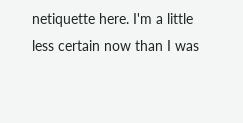netiquette here. I'm a little less certain now than I was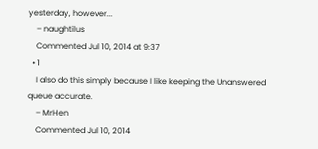yesterday, however...
    – naughtilus
    Commented Jul 10, 2014 at 9:37
  • 1
    I also do this simply because I like keeping the Unanswered queue accurate.
    – MrHen
    Commented Jul 10, 2014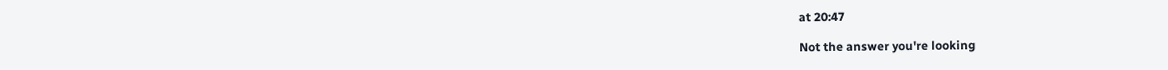at 20:47

Not the answer you're looking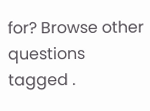for? Browse other questions tagged .